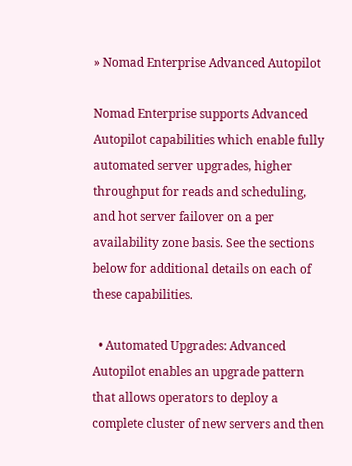» Nomad Enterprise Advanced Autopilot

Nomad Enterprise supports Advanced Autopilot capabilities which enable fully automated server upgrades, higher throughput for reads and scheduling, and hot server failover on a per availability zone basis. See the sections below for additional details on each of these capabilities.

  • Automated Upgrades: Advanced Autopilot enables an upgrade pattern that allows operators to deploy a complete cluster of new servers and then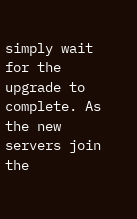simply wait for the upgrade to complete. As the new servers join the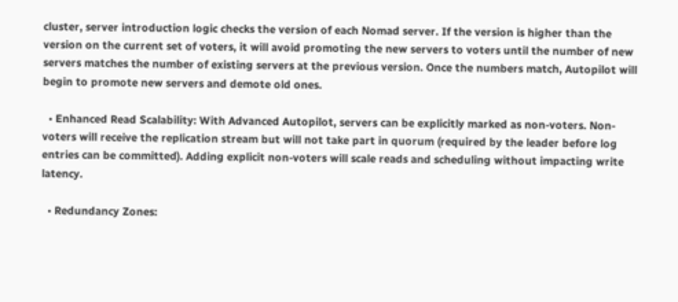cluster, server introduction logic checks the version of each Nomad server. If the version is higher than the version on the current set of voters, it will avoid promoting the new servers to voters until the number of new servers matches the number of existing servers at the previous version. Once the numbers match, Autopilot will begin to promote new servers and demote old ones.

  • Enhanced Read Scalability: With Advanced Autopilot, servers can be explicitly marked as non-voters. Non-voters will receive the replication stream but will not take part in quorum (required by the leader before log entries can be committed). Adding explicit non-voters will scale reads and scheduling without impacting write latency.

  • Redundancy Zones: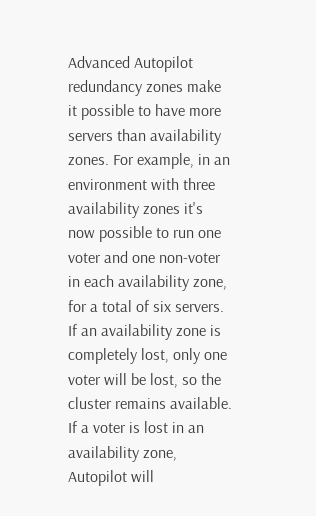Advanced Autopilot redundancy zones make it possible to have more servers than availability zones. For example, in an environment with three availability zones it's now possible to run one voter and one non-voter in each availability zone, for a total of six servers. If an availability zone is completely lost, only one voter will be lost, so the cluster remains available. If a voter is lost in an availability zone, Autopilot will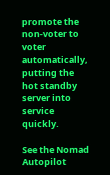promote the non-voter to voter automatically, putting the hot standby server into service quickly.

See the Nomad Autopilot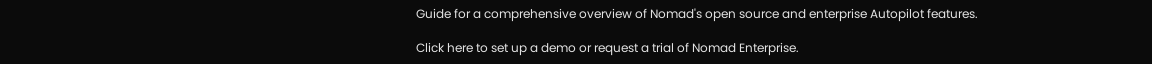Guide for a comprehensive overview of Nomad's open source and enterprise Autopilot features.

Click here to set up a demo or request a trial of Nomad Enterprise.